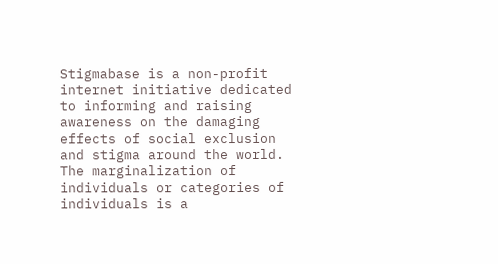Stigmabase is a non-profit internet initiative dedicated to informing and raising awareness on the damaging effects of social exclusion and stigma around the world. The marginalization of individuals or categories of individuals is a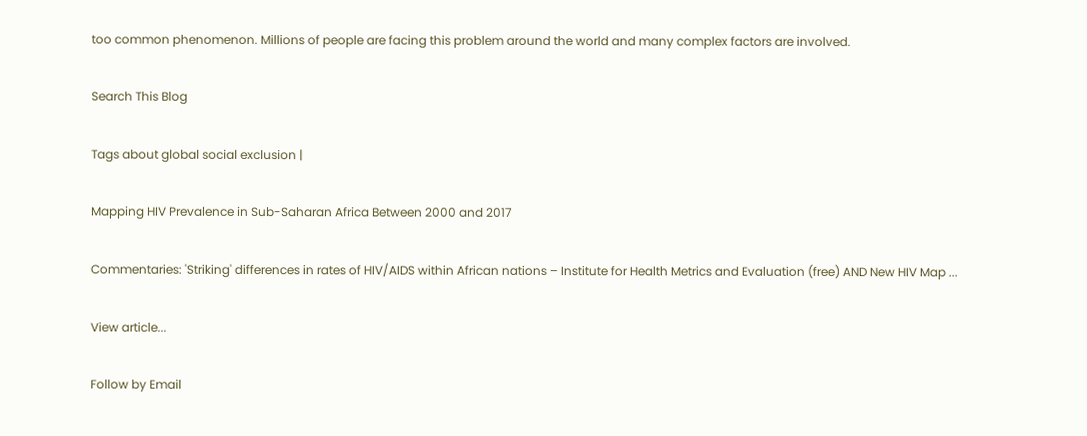too common phenomenon. Millions of people are facing this problem around the world and many complex factors are involved.

Search This Blog

Tags about global social exclusion |

Mapping HIV Prevalence in Sub-Saharan Africa Between 2000 and 2017

Commentaries: 'Striking' differences in rates of HIV/AIDS within African nations – Institute for Health Metrics and Evaluation (free) AND New HIV Map ...

View article...

Follow by Email